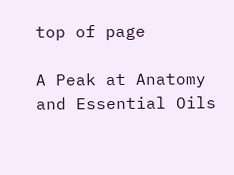top of page

A Peak at Anatomy and Essential Oils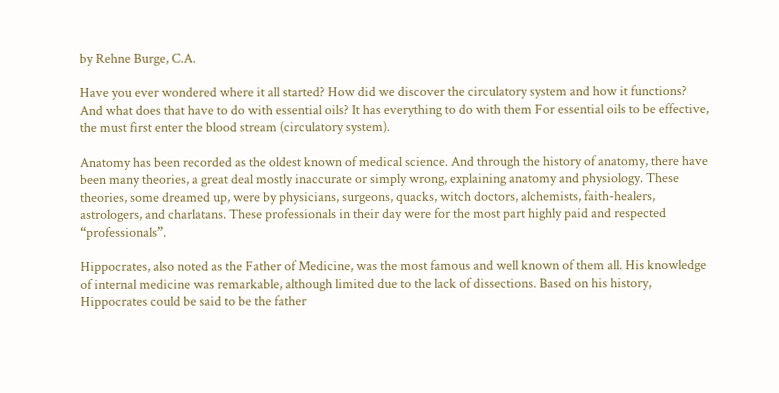by Rehne Burge, C.A.

Have you ever wondered where it all started? How did we discover the circulatory system and how it functions? And what does that have to do with essential oils? It has everything to do with them For essential oils to be effective, the must first enter the blood stream (circulatory system).

Anatomy has been recorded as the oldest known of medical science. And through the history of anatomy, there have been many theories, a great deal mostly inaccurate or simply wrong, explaining anatomy and physiology. These theories, some dreamed up, were by physicians, surgeons, quacks, witch doctors, alchemists, faith-healers, astrologers, and charlatans. These professionals in their day were for the most part highly paid and respected “professionals”.

Hippocrates, also noted as the Father of Medicine, was the most famous and well known of them all. His knowledge of internal medicine was remarkable, although limited due to the lack of dissections. Based on his history, Hippocrates could be said to be the father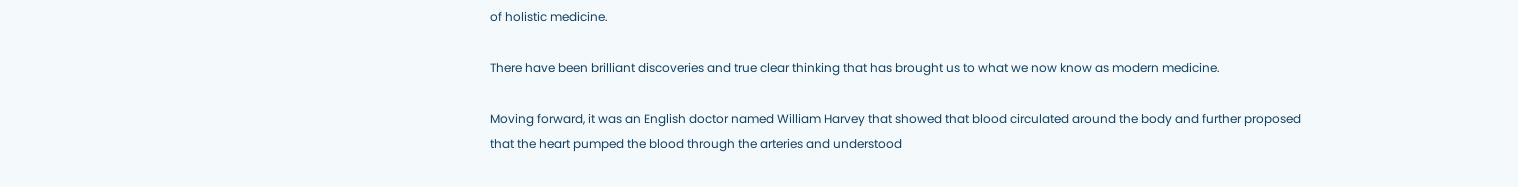of holistic medicine.

There have been brilliant discoveries and true clear thinking that has brought us to what we now know as modern medicine.

Moving forward, it was an English doctor named William Harvey that showed that blood circulated around the body and further proposed that the heart pumped the blood through the arteries and understood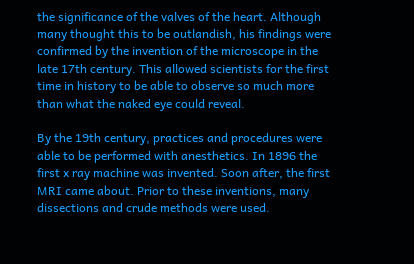the significance of the valves of the heart. Although many thought this to be outlandish, his findings were confirmed by the invention of the microscope in the late 17th century. This allowed scientists for the first time in history to be able to observe so much more than what the naked eye could reveal.

By the 19th century, practices and procedures were able to be performed with anesthetics. In 1896 the first x ray machine was invented. Soon after, the first MRI came about. Prior to these inventions, many dissections and crude methods were used.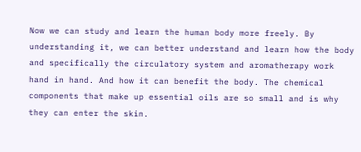Now we can study and learn the human body more freely. By understanding it, we can better understand and learn how the body and specifically the circulatory system and aromatherapy work hand in hand. And how it can benefit the body. The chemical components that make up essential oils are so small and is why they can enter the skin.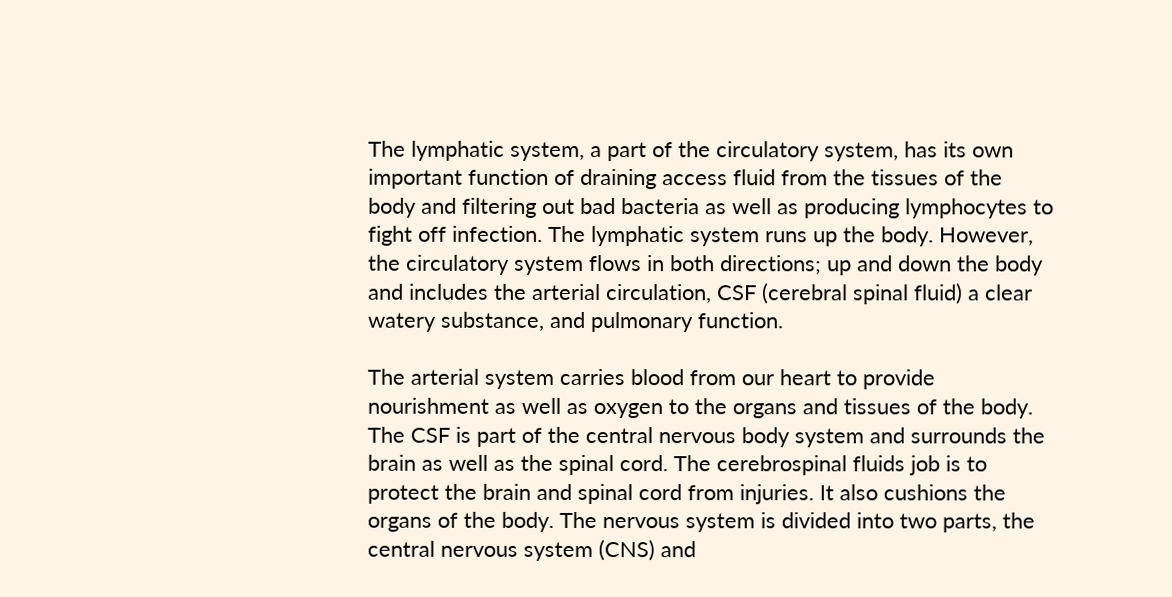The lymphatic system, a part of the circulatory system, has its own important function of draining access fluid from the tissues of the body and filtering out bad bacteria as well as producing lymphocytes to fight off infection. The lymphatic system runs up the body. However, the circulatory system flows in both directions; up and down the body and includes the arterial circulation, CSF (cerebral spinal fluid) a clear watery substance, and pulmonary function.

The arterial system carries blood from our heart to provide nourishment as well as oxygen to the organs and tissues of the body. The CSF is part of the central nervous body system and surrounds the brain as well as the spinal cord. The cerebrospinal fluids job is to protect the brain and spinal cord from injuries. It also cushions the organs of the body. The nervous system is divided into two parts, the central nervous system (CNS) and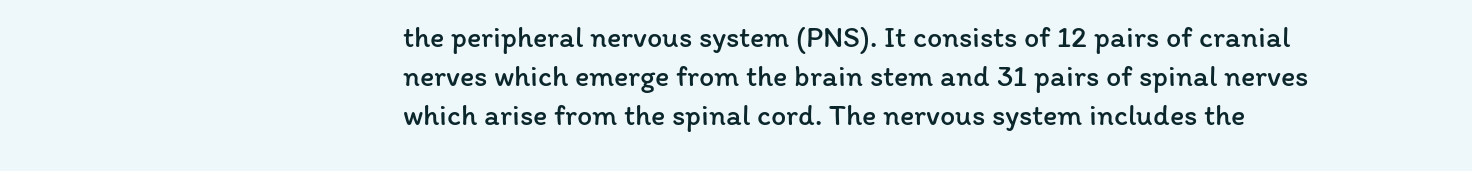the peripheral nervous system (PNS). It consists of 12 pairs of cranial nerves which emerge from the brain stem and 31 pairs of spinal nerves which arise from the spinal cord. The nervous system includes the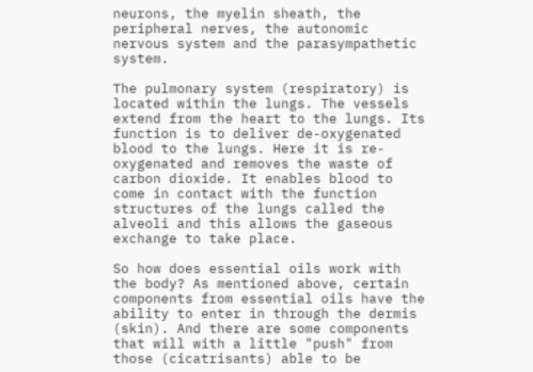neurons, the myelin sheath, the peripheral nerves, the autonomic nervous system and the parasympathetic system.

The pulmonary system (respiratory) is located within the lungs. The vessels extend from the heart to the lungs. Its function is to deliver de-oxygenated blood to the lungs. Here it is re-oxygenated and removes the waste of carbon dioxide. It enables blood to come in contact with the function structures of the lungs called the alveoli and this allows the gaseous exchange to take place.

So how does essential oils work with the body? As mentioned above, certain components from essential oils have the ability to enter in through the dermis (skin). And there are some components that will with a little "push" from those (cicatrisants) able to be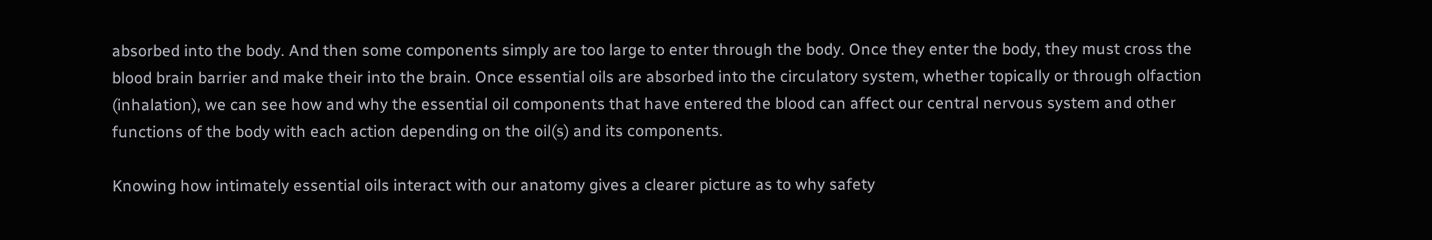absorbed into the body. And then some components simply are too large to enter through the body. Once they enter the body, they must cross the blood brain barrier and make their into the brain. Once essential oils are absorbed into the circulatory system, whether topically or through olfaction (inhalation), we can see how and why the essential oil components that have entered the blood can affect our central nervous system and other functions of the body with each action depending on the oil(s) and its components.

Knowing how intimately essential oils interact with our anatomy gives a clearer picture as to why safety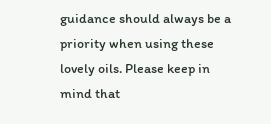guidance should always be a priority when using these lovely oils. Please keep in mind that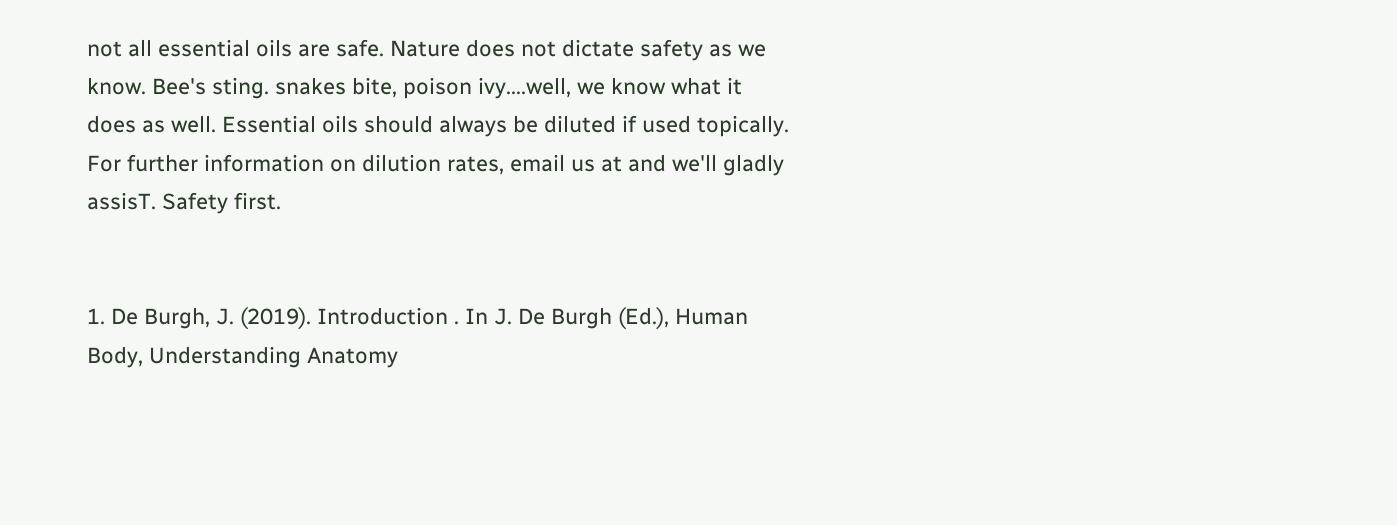not all essential oils are safe. Nature does not dictate safety as we know. Bee's sting. snakes bite, poison ivy....well, we know what it does as well. Essential oils should always be diluted if used topically. For further information on dilution rates, email us at and we'll gladly assisT. Safety first.


1. De Burgh, J. (2019). Introduction . In J. De Burgh (Ed.), Human Body, Understanding Anatomy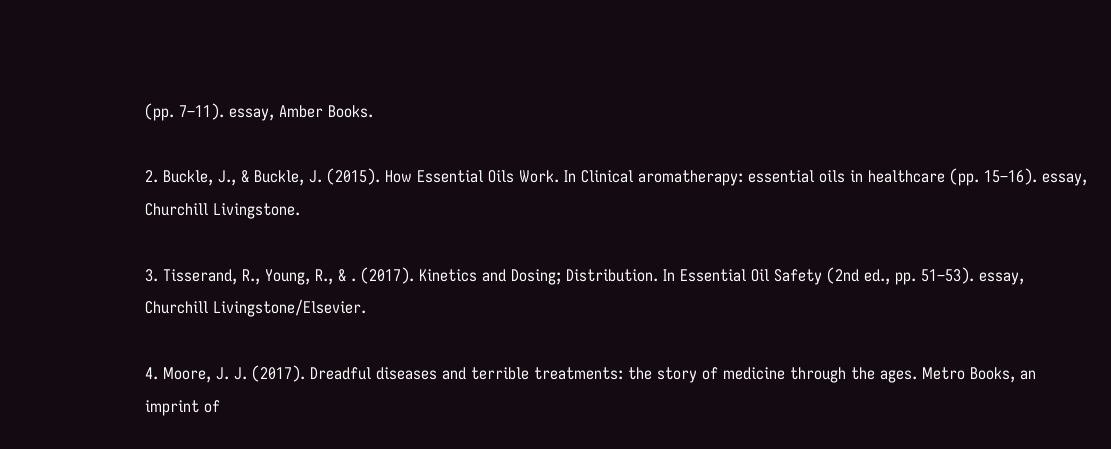(pp. 7–11). essay, Amber Books.

2. Buckle, J., & Buckle, J. (2015). How Essential Oils Work. In Clinical aromatherapy: essential oils in healthcare (pp. 15–16). essay, Churchill Livingstone.

3. Tisserand, R., Young, R., & . (2017). Kinetics and Dosing; Distribution. In Essential Oil Safety (2nd ed., pp. 51–53). essay, Churchill Livingstone/Elsevier.

4. Moore, J. J. (2017). Dreadful diseases and terrible treatments: the story of medicine through the ages. Metro Books, an imprint of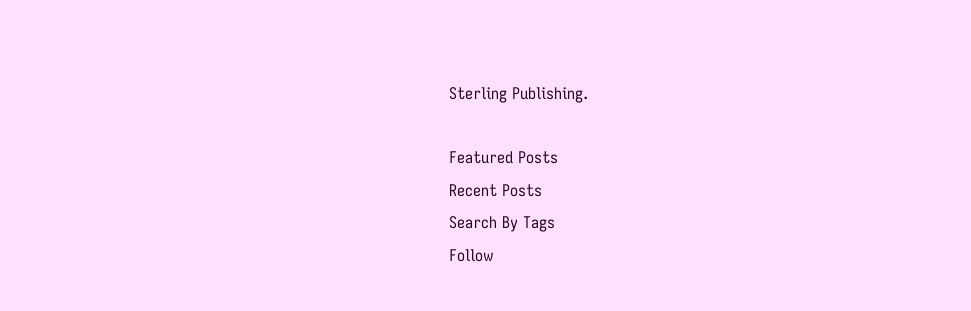Sterling Publishing.

Featured Posts
Recent Posts
Search By Tags
Follow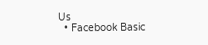Us
  • Facebook Basic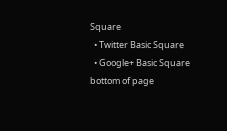Square
  • Twitter Basic Square
  • Google+ Basic Square
bottom of page